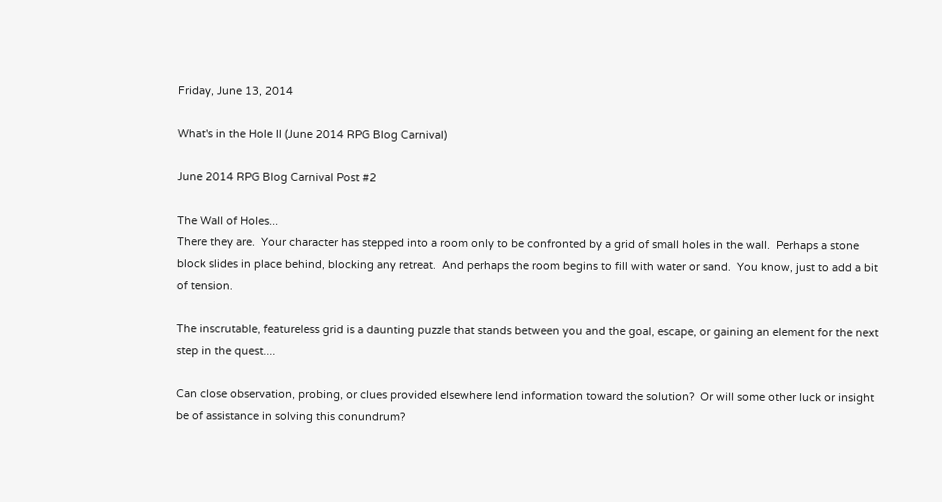Friday, June 13, 2014

What's in the Hole II (June 2014 RPG Blog Carnival)

June 2014 RPG Blog Carnival Post #2

The Wall of Holes...
There they are.  Your character has stepped into a room only to be confronted by a grid of small holes in the wall.  Perhaps a stone block slides in place behind, blocking any retreat.  And perhaps the room begins to fill with water or sand.  You know, just to add a bit of tension.

The inscrutable, featureless grid is a daunting puzzle that stands between you and the goal, escape, or gaining an element for the next step in the quest....

Can close observation, probing, or clues provided elsewhere lend information toward the solution?  Or will some other luck or insight be of assistance in solving this conundrum?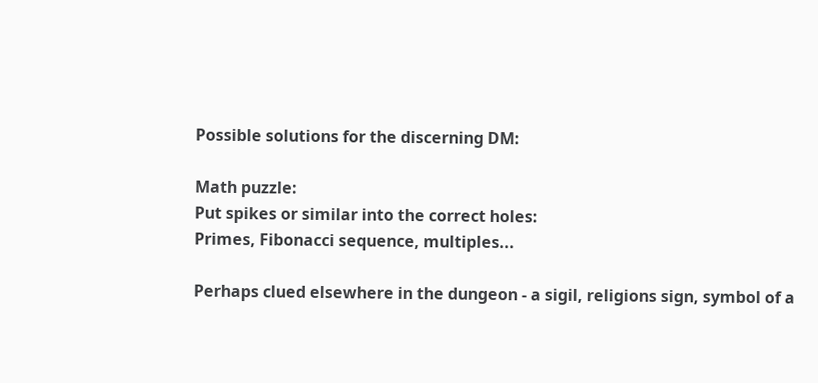Possible solutions for the discerning DM:

Math puzzle:
Put spikes or similar into the correct holes:
Primes, Fibonacci sequence, multiples...

Perhaps clued elsewhere in the dungeon - a sigil, religions sign, symbol of a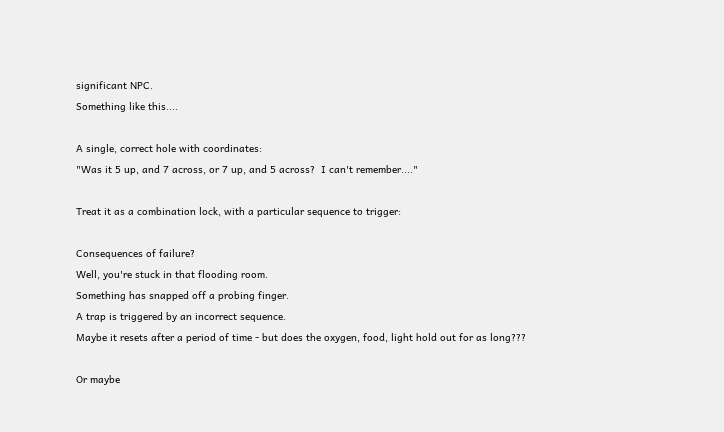significant NPC.
Something like this....

A single, correct hole with coordinates:
"Was it 5 up, and 7 across, or 7 up, and 5 across?  I can't remember...."

Treat it as a combination lock, with a particular sequence to trigger:

Consequences of failure?
Well, you're stuck in that flooding room.
Something has snapped off a probing finger.
A trap is triggered by an incorrect sequence.
Maybe it resets after a period of time - but does the oxygen, food, light hold out for as long???

Or maybe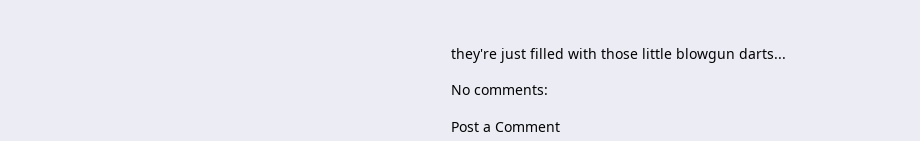they're just filled with those little blowgun darts...

No comments:

Post a Comment